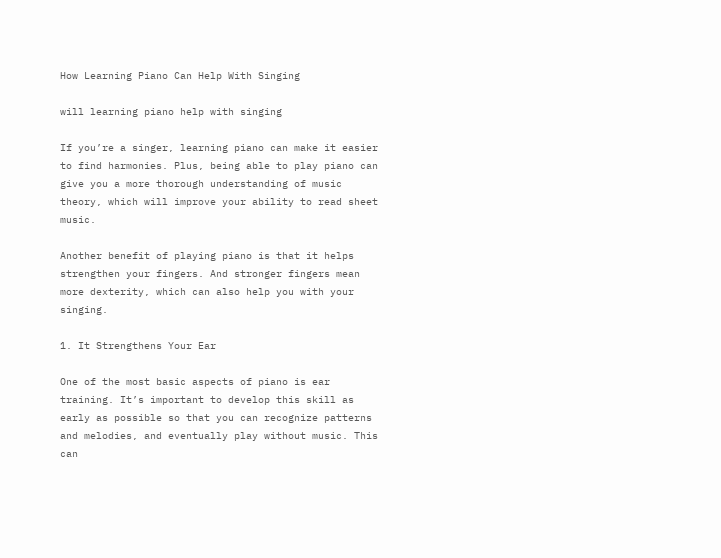How Learning Piano Can Help With Singing

will learning piano help with singing

If you’re a singer, learning piano can make it easier to find harmonies. Plus, being able to play piano can give you a more thorough understanding of music theory, which will improve your ability to read sheet music.

Another benefit of playing piano is that it helps strengthen your fingers. And stronger fingers mean more dexterity, which can also help you with your singing.

1. It Strengthens Your Ear

One of the most basic aspects of piano is ear training. It’s important to develop this skill as early as possible so that you can recognize patterns and melodies, and eventually play without music. This can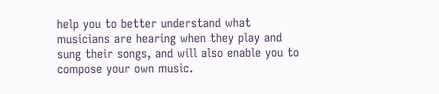help you to better understand what musicians are hearing when they play and sung their songs, and will also enable you to compose your own music.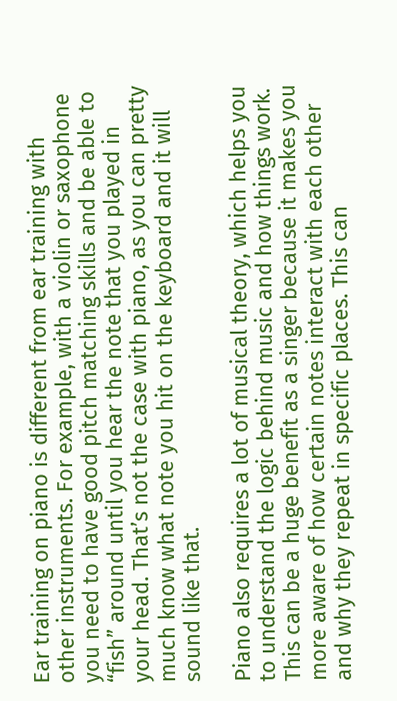Ear training on piano is different from ear training with other instruments. For example, with a violin or saxophone you need to have good pitch matching skills and be able to “fish” around until you hear the note that you played in your head. That’s not the case with piano, as you can pretty much know what note you hit on the keyboard and it will sound like that.

Piano also requires a lot of musical theory, which helps you to understand the logic behind music and how things work. This can be a huge benefit as a singer because it makes you more aware of how certain notes interact with each other and why they repeat in specific places. This can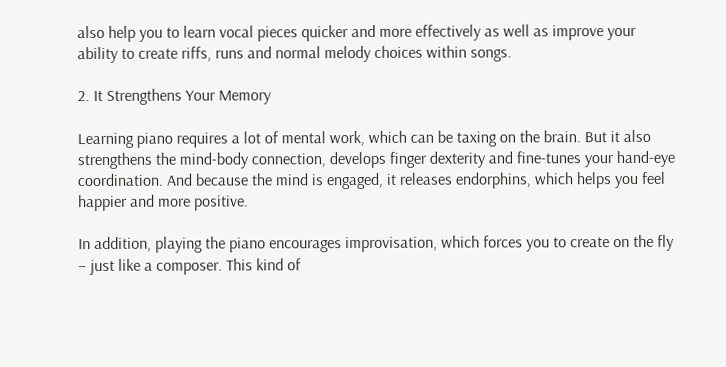also help you to learn vocal pieces quicker and more effectively as well as improve your ability to create riffs, runs and normal melody choices within songs.

2. It Strengthens Your Memory

Learning piano requires a lot of mental work, which can be taxing on the brain. But it also strengthens the mind-body connection, develops finger dexterity and fine-tunes your hand-eye coordination. And because the mind is engaged, it releases endorphins, which helps you feel happier and more positive.

In addition, playing the piano encourages improvisation, which forces you to create on the fly – just like a composer. This kind of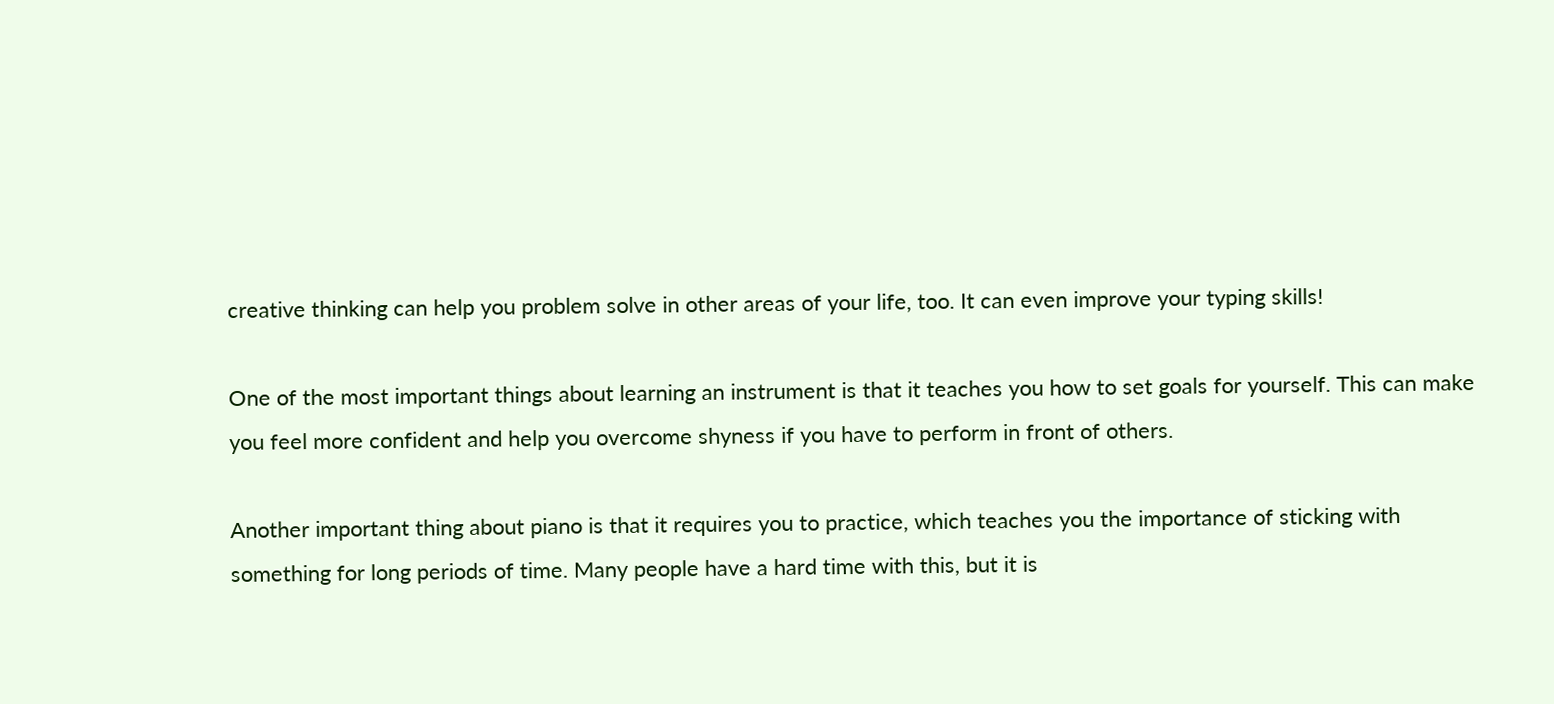creative thinking can help you problem solve in other areas of your life, too. It can even improve your typing skills!

One of the most important things about learning an instrument is that it teaches you how to set goals for yourself. This can make you feel more confident and help you overcome shyness if you have to perform in front of others.

Another important thing about piano is that it requires you to practice, which teaches you the importance of sticking with something for long periods of time. Many people have a hard time with this, but it is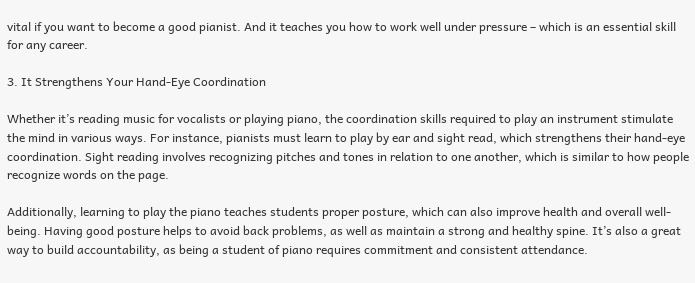vital if you want to become a good pianist. And it teaches you how to work well under pressure – which is an essential skill for any career.

3. It Strengthens Your Hand-Eye Coordination

Whether it’s reading music for vocalists or playing piano, the coordination skills required to play an instrument stimulate the mind in various ways. For instance, pianists must learn to play by ear and sight read, which strengthens their hand-eye coordination. Sight reading involves recognizing pitches and tones in relation to one another, which is similar to how people recognize words on the page.

Additionally, learning to play the piano teaches students proper posture, which can also improve health and overall well-being. Having good posture helps to avoid back problems, as well as maintain a strong and healthy spine. It’s also a great way to build accountability, as being a student of piano requires commitment and consistent attendance.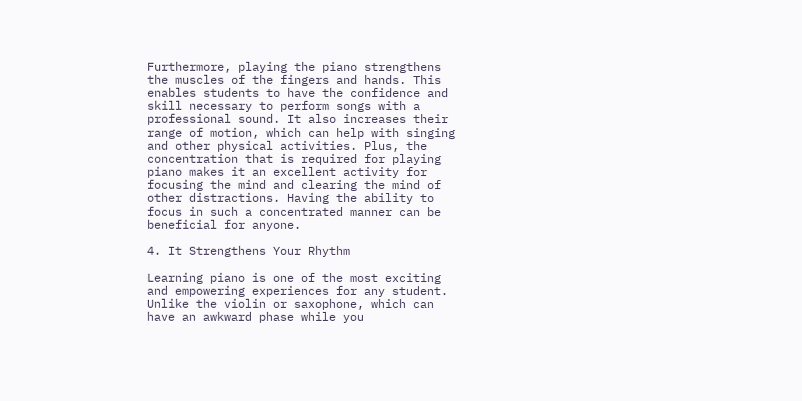Furthermore, playing the piano strengthens the muscles of the fingers and hands. This enables students to have the confidence and skill necessary to perform songs with a professional sound. It also increases their range of motion, which can help with singing and other physical activities. Plus, the concentration that is required for playing piano makes it an excellent activity for focusing the mind and clearing the mind of other distractions. Having the ability to focus in such a concentrated manner can be beneficial for anyone.

4. It Strengthens Your Rhythm

Learning piano is one of the most exciting and empowering experiences for any student. Unlike the violin or saxophone, which can have an awkward phase while you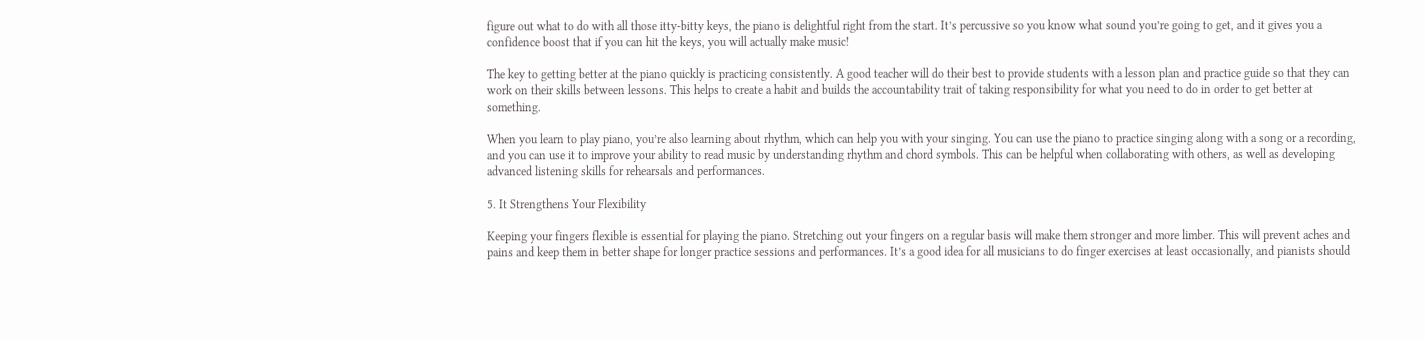figure out what to do with all those itty-bitty keys, the piano is delightful right from the start. It’s percussive so you know what sound you’re going to get, and it gives you a confidence boost that if you can hit the keys, you will actually make music!

The key to getting better at the piano quickly is practicing consistently. A good teacher will do their best to provide students with a lesson plan and practice guide so that they can work on their skills between lessons. This helps to create a habit and builds the accountability trait of taking responsibility for what you need to do in order to get better at something.

When you learn to play piano, you’re also learning about rhythm, which can help you with your singing. You can use the piano to practice singing along with a song or a recording, and you can use it to improve your ability to read music by understanding rhythm and chord symbols. This can be helpful when collaborating with others, as well as developing advanced listening skills for rehearsals and performances.

5. It Strengthens Your Flexibility

Keeping your fingers flexible is essential for playing the piano. Stretching out your fingers on a regular basis will make them stronger and more limber. This will prevent aches and pains and keep them in better shape for longer practice sessions and performances. It’s a good idea for all musicians to do finger exercises at least occasionally, and pianists should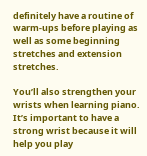definitely have a routine of warm-ups before playing as well as some beginning stretches and extension stretches.

You’ll also strengthen your wrists when learning piano. It’s important to have a strong wrist because it will help you play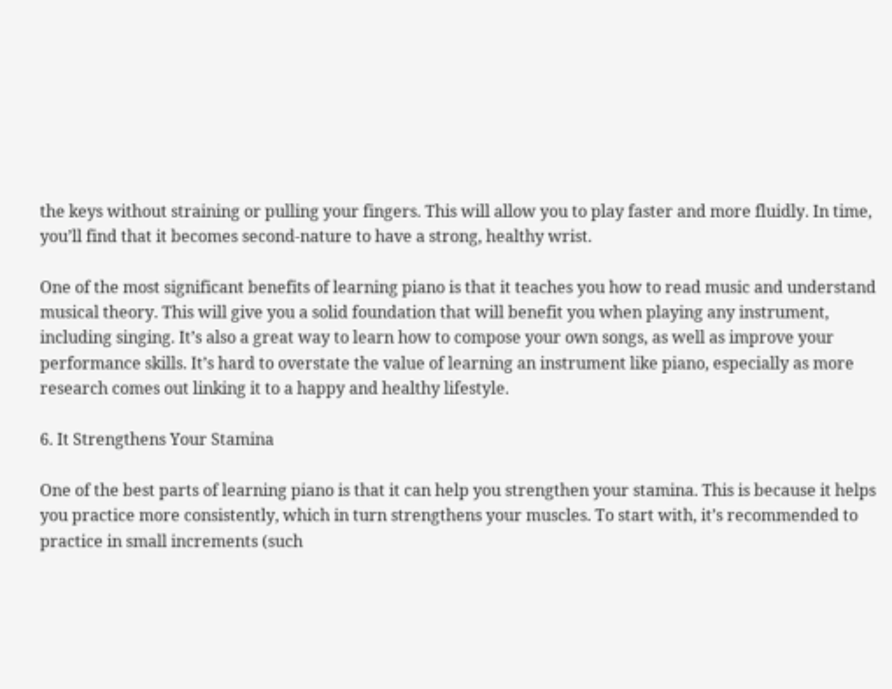the keys without straining or pulling your fingers. This will allow you to play faster and more fluidly. In time, you’ll find that it becomes second-nature to have a strong, healthy wrist.

One of the most significant benefits of learning piano is that it teaches you how to read music and understand musical theory. This will give you a solid foundation that will benefit you when playing any instrument, including singing. It’s also a great way to learn how to compose your own songs, as well as improve your performance skills. It’s hard to overstate the value of learning an instrument like piano, especially as more research comes out linking it to a happy and healthy lifestyle.

6. It Strengthens Your Stamina

One of the best parts of learning piano is that it can help you strengthen your stamina. This is because it helps you practice more consistently, which in turn strengthens your muscles. To start with, it’s recommended to practice in small increments (such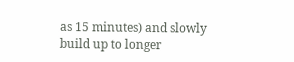as 15 minutes) and slowly build up to longer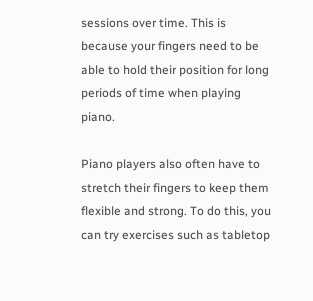sessions over time. This is because your fingers need to be able to hold their position for long periods of time when playing piano.

Piano players also often have to stretch their fingers to keep them flexible and strong. To do this, you can try exercises such as tabletop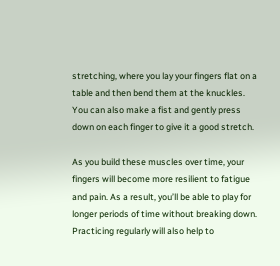stretching, where you lay your fingers flat on a table and then bend them at the knuckles. You can also make a fist and gently press down on each finger to give it a good stretch.

As you build these muscles over time, your fingers will become more resilient to fatigue and pain. As a result, you’ll be able to play for longer periods of time without breaking down. Practicing regularly will also help to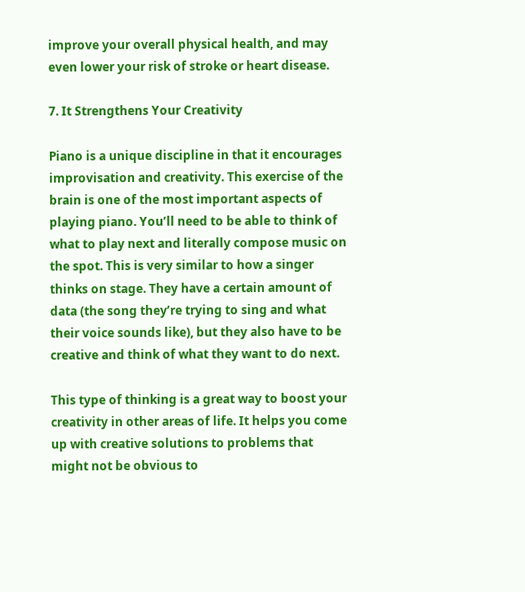improve your overall physical health, and may even lower your risk of stroke or heart disease.

7. It Strengthens Your Creativity

Piano is a unique discipline in that it encourages improvisation and creativity. This exercise of the brain is one of the most important aspects of playing piano. You’ll need to be able to think of what to play next and literally compose music on the spot. This is very similar to how a singer thinks on stage. They have a certain amount of data (the song they’re trying to sing and what their voice sounds like), but they also have to be creative and think of what they want to do next.

This type of thinking is a great way to boost your creativity in other areas of life. It helps you come up with creative solutions to problems that might not be obvious to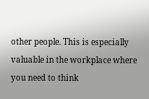other people. This is especially valuable in the workplace where you need to think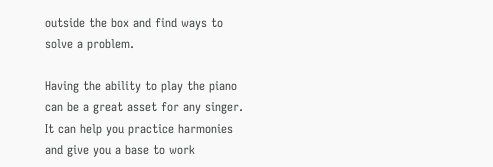outside the box and find ways to solve a problem.

Having the ability to play the piano can be a great asset for any singer. It can help you practice harmonies and give you a base to work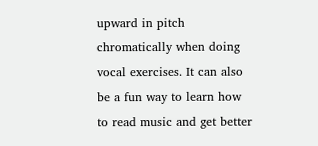upward in pitch chromatically when doing vocal exercises. It can also be a fun way to learn how to read music and get better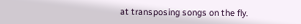at transposing songs on the fly.